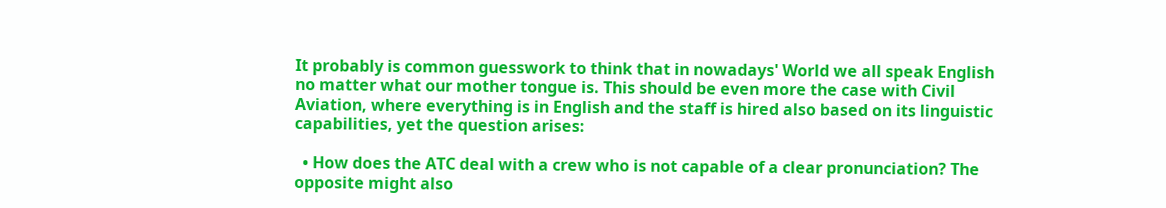It probably is common guesswork to think that in nowadays' World we all speak English no matter what our mother tongue is. This should be even more the case with Civil Aviation, where everything is in English and the staff is hired also based on its linguistic capabilities, yet the question arises:

  • How does the ATC deal with a crew who is not capable of a clear pronunciation? The opposite might also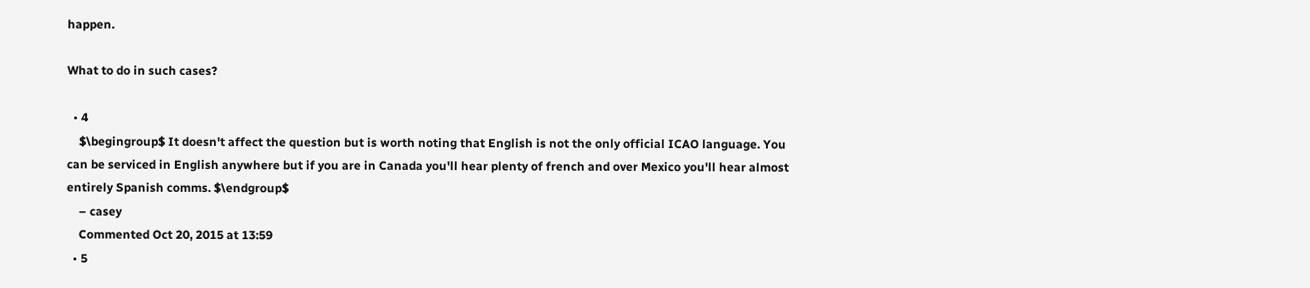happen.

What to do in such cases?

  • 4
    $\begingroup$ It doesn't affect the question but is worth noting that English is not the only official ICAO language. You can be serviced in English anywhere but if you are in Canada you'll hear plenty of french and over Mexico you'll hear almost entirely Spanish comms. $\endgroup$
    – casey
    Commented Oct 20, 2015 at 13:59
  • 5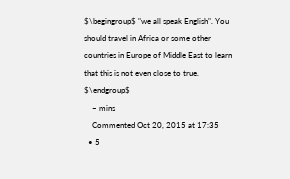$\begingroup$ "we all speak English". You should travel in Africa or some other countries in Europe of Middle East to learn that this is not even close to true. $\endgroup$
    – mins
    Commented Oct 20, 2015 at 17:35
  • 5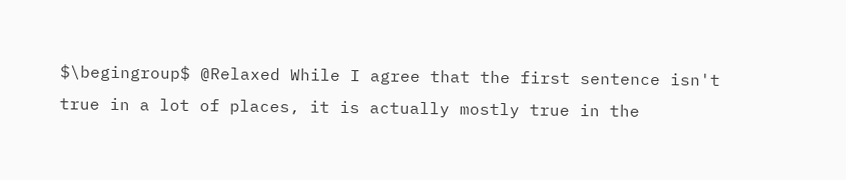$\begingroup$ @Relaxed While I agree that the first sentence isn't true in a lot of places, it is actually mostly true in the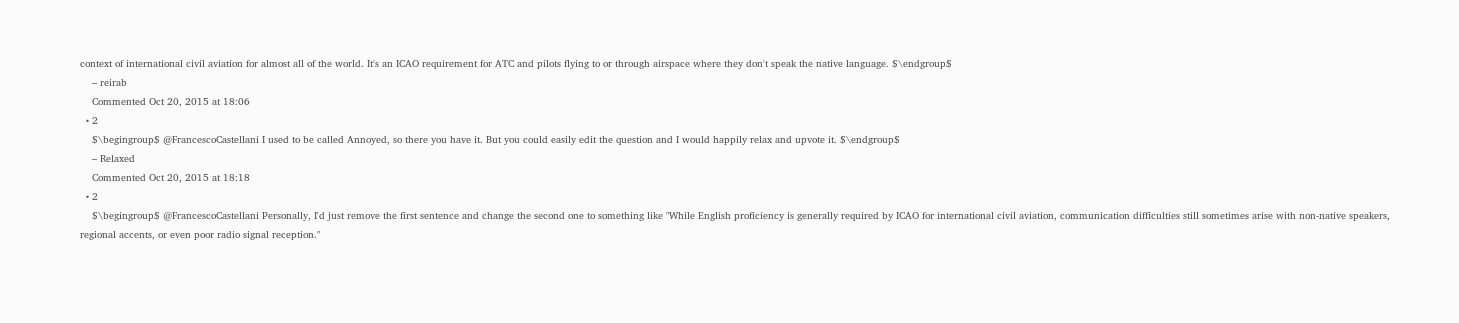context of international civil aviation for almost all of the world. It's an ICAO requirement for ATC and pilots flying to or through airspace where they don't speak the native language. $\endgroup$
    – reirab
    Commented Oct 20, 2015 at 18:06
  • 2
    $\begingroup$ @FrancescoCastellani I used to be called Annoyed, so there you have it. But you could easily edit the question and I would happily relax and upvote it. $\endgroup$
    – Relaxed
    Commented Oct 20, 2015 at 18:18
  • 2
    $\begingroup$ @FrancescoCastellani Personally, I'd just remove the first sentence and change the second one to something like "While English proficiency is generally required by ICAO for international civil aviation, communication difficulties still sometimes arise with non-native speakers, regional accents, or even poor radio signal reception."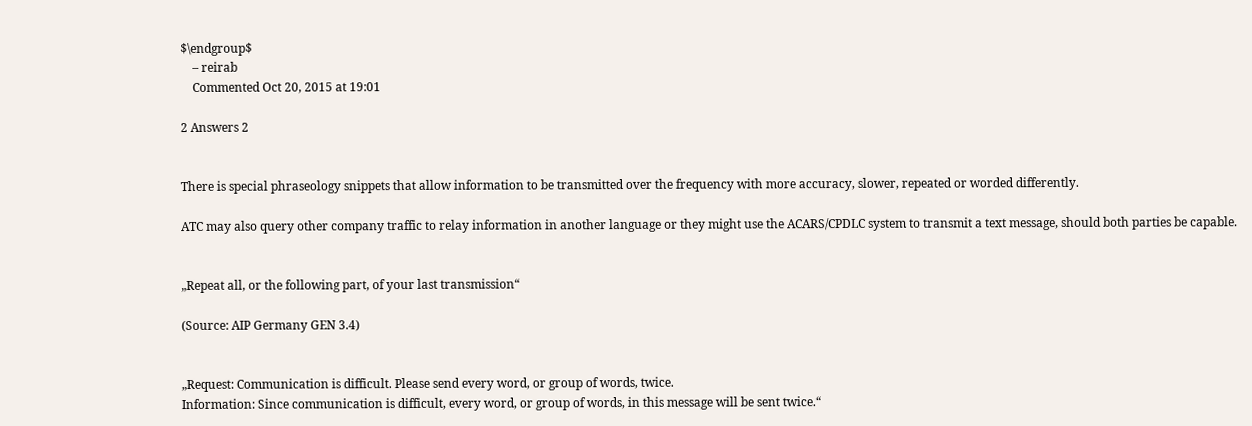$\endgroup$
    – reirab
    Commented Oct 20, 2015 at 19:01

2 Answers 2


There is special phraseology snippets that allow information to be transmitted over the frequency with more accuracy, slower, repeated or worded differently.

ATC may also query other company traffic to relay information in another language or they might use the ACARS/CPDLC system to transmit a text message, should both parties be capable.


„Repeat all, or the following part, of your last transmission“

(Source: AIP Germany GEN 3.4)


„Request: Communication is difficult. Please send every word, or group of words, twice.
Information: Since communication is difficult, every word, or group of words, in this message will be sent twice.“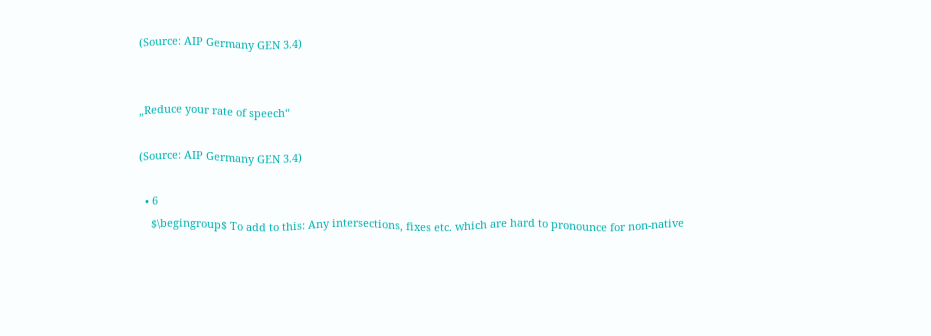(Source: AIP Germany GEN 3.4)


„Reduce your rate of speech“

(Source: AIP Germany GEN 3.4)

  • 6
    $\begingroup$ To add to this: Any intersections, fixes etc. which are hard to pronounce for non-native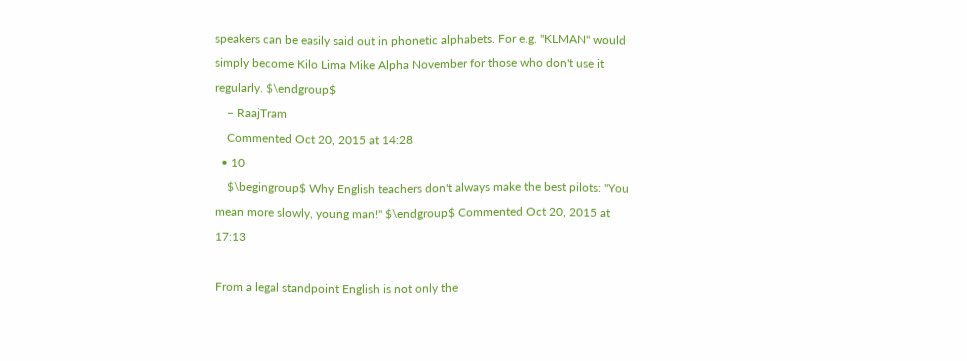speakers can be easily said out in phonetic alphabets. For e.g. "KLMAN" would simply become Kilo Lima Mike Alpha November for those who don't use it regularly. $\endgroup$
    – RaajTram
    Commented Oct 20, 2015 at 14:28
  • 10
    $\begingroup$ Why English teachers don't always make the best pilots: "You mean more slowly, young man!" $\endgroup$ Commented Oct 20, 2015 at 17:13

From a legal standpoint English is not only the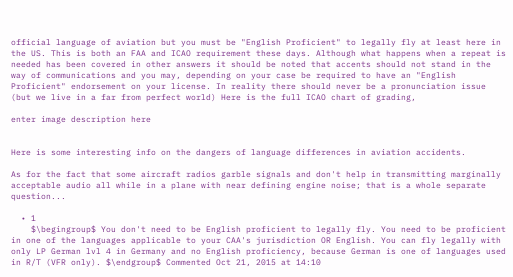official language of aviation but you must be "English Proficient" to legally fly at least here in the US. This is both an FAA and ICAO requirement these days. Although what happens when a repeat is needed has been covered in other answers it should be noted that accents should not stand in the way of communications and you may, depending on your case be required to have an "English Proficient" endorsement on your license. In reality there should never be a pronunciation issue (but we live in a far from perfect world) Here is the full ICAO chart of grading,

enter image description here


Here is some interesting info on the dangers of language differences in aviation accidents.

As for the fact that some aircraft radios garble signals and don't help in transmitting marginally acceptable audio all while in a plane with near defining engine noise; that is a whole separate question...

  • 1
    $\begingroup$ You don't need to be English proficient to legally fly. You need to be proficient in one of the languages applicable to your CAA's jurisdiction OR English. You can fly legally with only LP German lvl 4 in Germany and no English proficiency, because German is one of languages used in R/T (VFR only). $\endgroup$ Commented Oct 21, 2015 at 14:10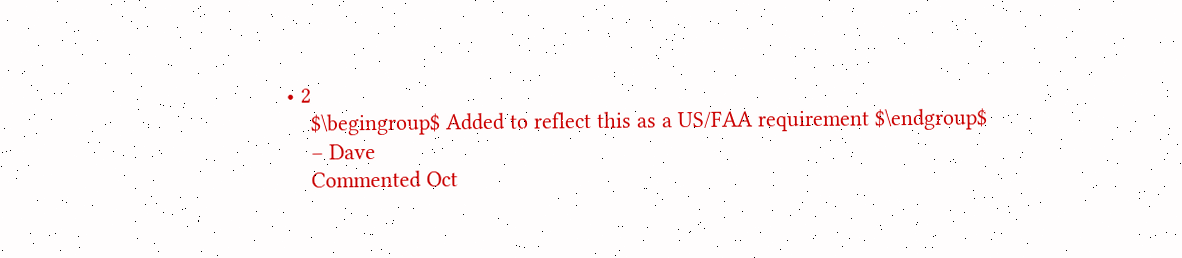• 2
    $\begingroup$ Added to reflect this as a US/FAA requirement $\endgroup$
    – Dave
    Commented Oct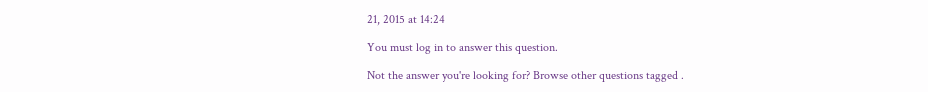21, 2015 at 14:24

You must log in to answer this question.

Not the answer you're looking for? Browse other questions tagged .